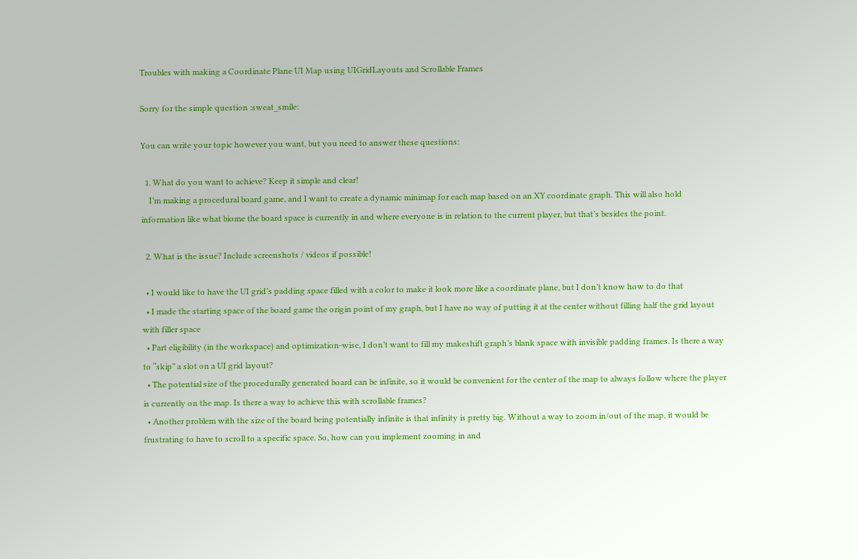Troubles with making a Coordinate Plane UI Map using UIGridLayouts and Scrollable Frames

Sorry for the simple question :sweat_smile:

You can write your topic however you want, but you need to answer these questions:

  1. What do you want to achieve? Keep it simple and clear!
    I’m making a procedural board game, and I want to create a dynamic minimap for each map based on an XY coordinate graph. This will also hold information like what biome the board space is currently in and where everyone is in relation to the current player, but that’s besides the point.

  2. What is the issue? Include screenshots / videos if possible!

  • I would like to have the UI grid’s padding space filled with a color to make it look more like a coordinate plane, but I don’t know how to do that
  • I made the starting space of the board game the origin point of my graph, but I have no way of putting it at the center without filling half the grid layout with filler space
  • Part eligibility (in the workspace) and optimization-wise, I don’t want to fill my makeshift graph’s blank space with invisible padding frames. Is there a way to “skip” a slot on a UI grid layout?
  • The potential size of the procedurally generated board can be infinite, so it would be convenient for the center of the map to always follow where the player is currently on the map. Is there a way to achieve this with scrollable frames?
  • Another problem with the size of the board being potentially infinite is that infinity is pretty big. Without a way to zoom in/out of the map, it would be frustrating to have to scroll to a specific space. So, how can you implement zooming in and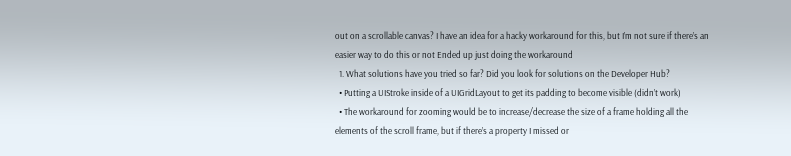out on a scrollable canvas? I have an idea for a hacky workaround for this, but I’m not sure if there’s an easier way to do this or not Ended up just doing the workaround
  1. What solutions have you tried so far? Did you look for solutions on the Developer Hub?
  • Putting a UIStroke inside of a UIGridLayout to get its padding to become visible (didn’t work)
  • The workaround for zooming would be to increase/decrease the size of a frame holding all the elements of the scroll frame, but if there’s a property I missed or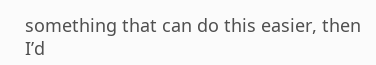something that can do this easier, then I’d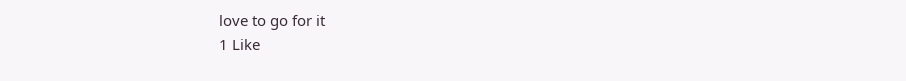love to go for it
1 Like